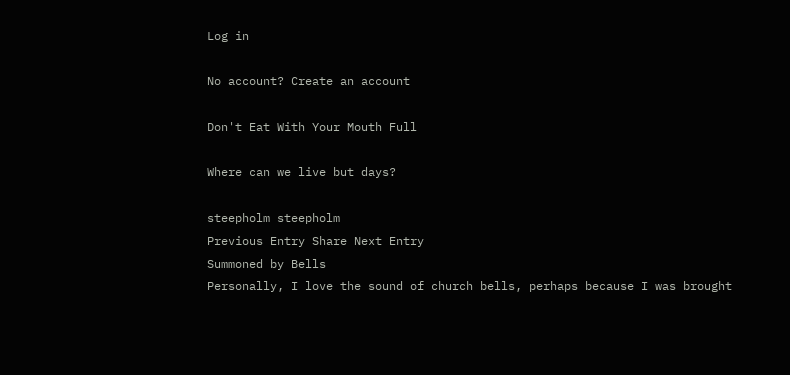Log in

No account? Create an account

Don't Eat With Your Mouth Full

Where can we live but days?

steepholm steepholm
Previous Entry Share Next Entry
Summoned by Bells
Personally, I love the sound of church bells, perhaps because I was brought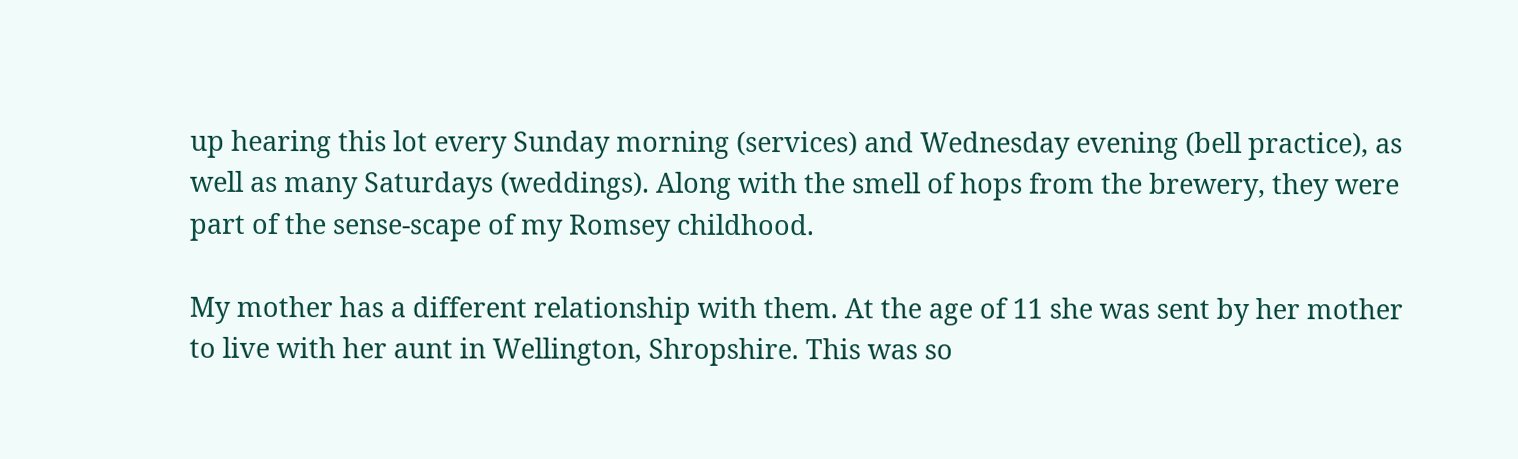up hearing this lot every Sunday morning (services) and Wednesday evening (bell practice), as well as many Saturdays (weddings). Along with the smell of hops from the brewery, they were part of the sense-scape of my Romsey childhood.

My mother has a different relationship with them. At the age of 11 she was sent by her mother to live with her aunt in Wellington, Shropshire. This was so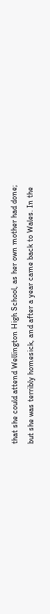that she could attend Wellington High School, as her own mother had done; but she was terribly homesick, and after a year came back to Wales. In the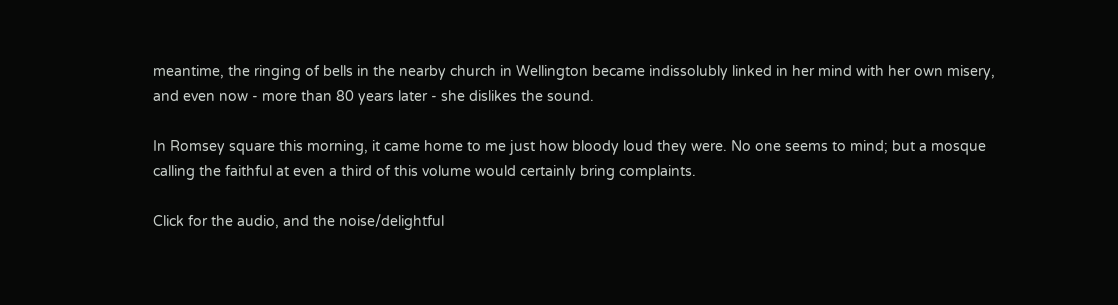meantime, the ringing of bells in the nearby church in Wellington became indissolubly linked in her mind with her own misery, and even now - more than 80 years later - she dislikes the sound.

In Romsey square this morning, it came home to me just how bloody loud they were. No one seems to mind; but a mosque calling the faithful at even a third of this volume would certainly bring complaints.

Click for the audio, and the noise/delightful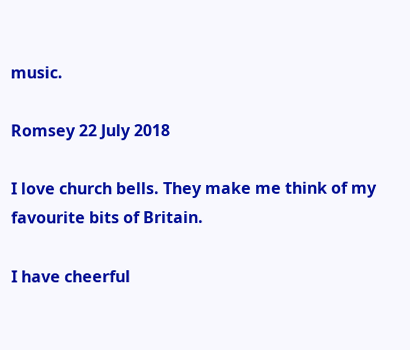music.

Romsey 22 July 2018

I love church bells. They make me think of my favourite bits of Britain.

I have cheerful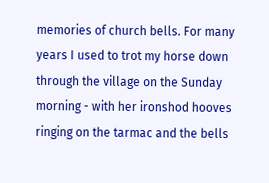memories of church bells. For many years I used to trot my horse down through the village on the Sunday morning - with her ironshod hooves ringing on the tarmac and the bells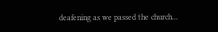deafening as we passed the church...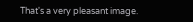That's a very pleasant image.